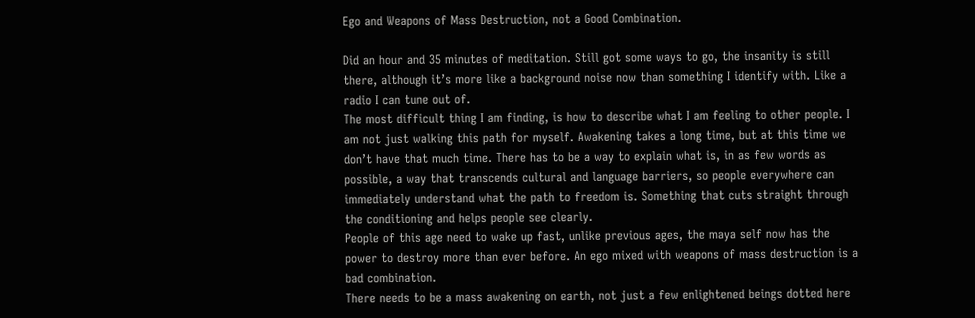Ego and Weapons of Mass Destruction, not a Good Combination.

Did an hour and 35 minutes of meditation. Still got some ways to go, the insanity is still there, although it’s more like a background noise now than something I identify with. Like a radio I can tune out of.
The most difficult thing I am finding, is how to describe what I am feeling to other people. I am not just walking this path for myself. Awakening takes a long time, but at this time we don’t have that much time. There has to be a way to explain what is, in as few words as possible, a way that transcends cultural and language barriers, so people everywhere can immediately understand what the path to freedom is. Something that cuts straight through the conditioning and helps people see clearly.
People of this age need to wake up fast, unlike previous ages, the maya self now has the power to destroy more than ever before. An ego mixed with weapons of mass destruction is a bad combination.
There needs to be a mass awakening on earth, not just a few enlightened beings dotted here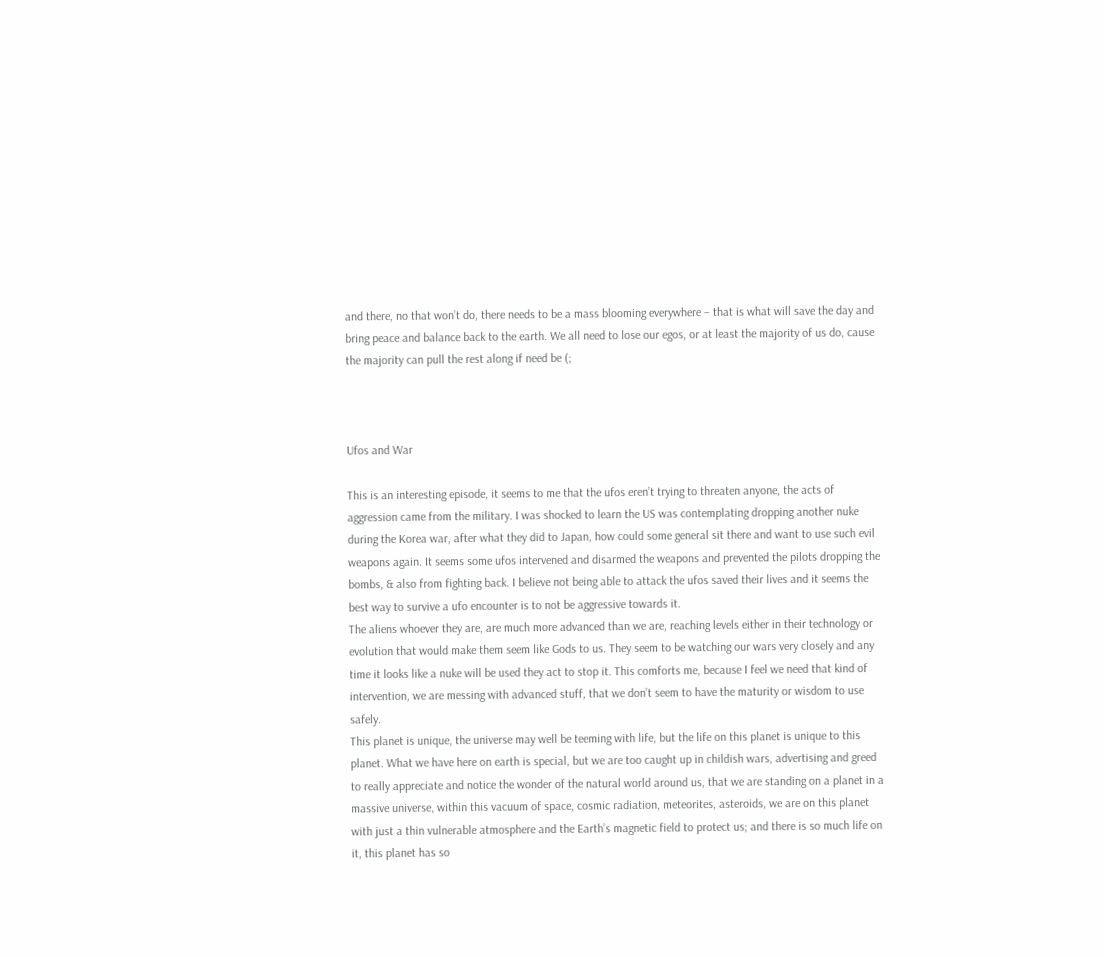and there, no that won’t do, there needs to be a mass blooming everywhere – that is what will save the day and bring peace and balance back to the earth. We all need to lose our egos, or at least the majority of us do, cause the majority can pull the rest along if need be (;



Ufos and War

This is an interesting episode, it seems to me that the ufos eren’t trying to threaten anyone, the acts of aggression came from the military. I was shocked to learn the US was contemplating dropping another nuke during the Korea war, after what they did to Japan, how could some general sit there and want to use such evil weapons again. It seems some ufos intervened and disarmed the weapons and prevented the pilots dropping the bombs, & also from fighting back. I believe not being able to attack the ufos saved their lives and it seems the best way to survive a ufo encounter is to not be aggressive towards it.
The aliens whoever they are, are much more advanced than we are, reaching levels either in their technology or evolution that would make them seem like Gods to us. They seem to be watching our wars very closely and any time it looks like a nuke will be used they act to stop it. This comforts me, because I feel we need that kind of intervention, we are messing with advanced stuff, that we don’t seem to have the maturity or wisdom to use safely.
This planet is unique, the universe may well be teeming with life, but the life on this planet is unique to this planet. What we have here on earth is special, but we are too caught up in childish wars, advertising and greed to really appreciate and notice the wonder of the natural world around us, that we are standing on a planet in a massive universe, within this vacuum of space, cosmic radiation, meteorites, asteroids, we are on this planet with just a thin vulnerable atmosphere and the Earth’s magnetic field to protect us; and there is so much life on it, this planet has so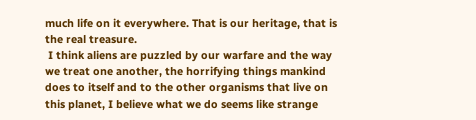much life on it everywhere. That is our heritage, that is the real treasure.
 I think aliens are puzzled by our warfare and the way we treat one another, the horrifying things mankind does to itself and to the other organisms that live on this planet, I believe what we do seems like strange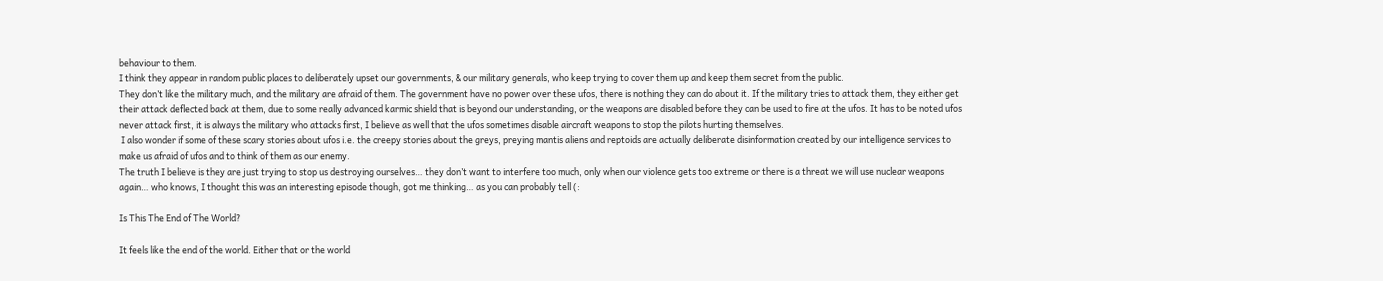behaviour to them.
I think they appear in random public places to deliberately upset our governments, & our military generals, who keep trying to cover them up and keep them secret from the public.
They don’t like the military much, and the military are afraid of them. The government have no power over these ufos, there is nothing they can do about it. If the military tries to attack them, they either get their attack deflected back at them, due to some really advanced karmic shield that is beyond our understanding, or the weapons are disabled before they can be used to fire at the ufos. It has to be noted ufos never attack first, it is always the military who attacks first, I believe as well that the ufos sometimes disable aircraft weapons to stop the pilots hurting themselves.
 I also wonder if some of these scary stories about ufos i.e. the creepy stories about the greys, preying mantis aliens and reptoids are actually deliberate disinformation created by our intelligence services to make us afraid of ufos and to think of them as our enemy.
The truth I believe is they are just trying to stop us destroying ourselves… they don’t want to interfere too much, only when our violence gets too extreme or there is a threat we will use nuclear weapons again… who knows, I thought this was an interesting episode though, got me thinking… as you can probably tell (:

Is This The End of The World?

It feels like the end of the world. Either that or the world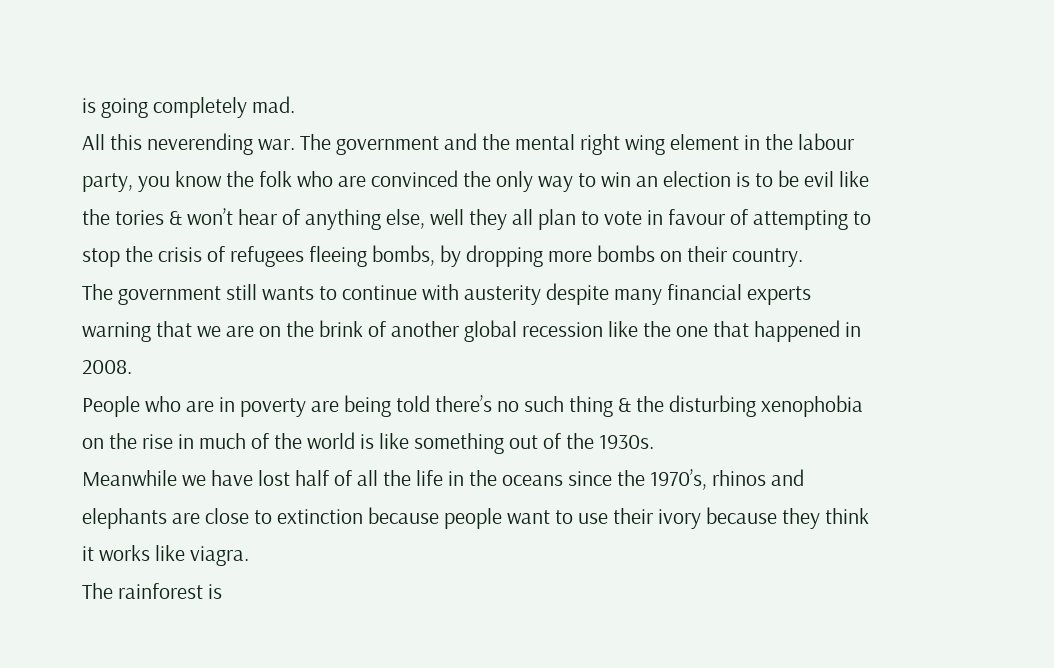is going completely mad.
All this neverending war. The government and the mental right wing element in the labour party, you know the folk who are convinced the only way to win an election is to be evil like the tories & won’t hear of anything else, well they all plan to vote in favour of attempting to stop the crisis of refugees fleeing bombs, by dropping more bombs on their country.
The government still wants to continue with austerity despite many financial experts warning that we are on the brink of another global recession like the one that happened in 2008.
People who are in poverty are being told there’s no such thing & the disturbing xenophobia on the rise in much of the world is like something out of the 1930s.
Meanwhile we have lost half of all the life in the oceans since the 1970’s, rhinos and elephants are close to extinction because people want to use their ivory because they think it works like viagra.
The rainforest is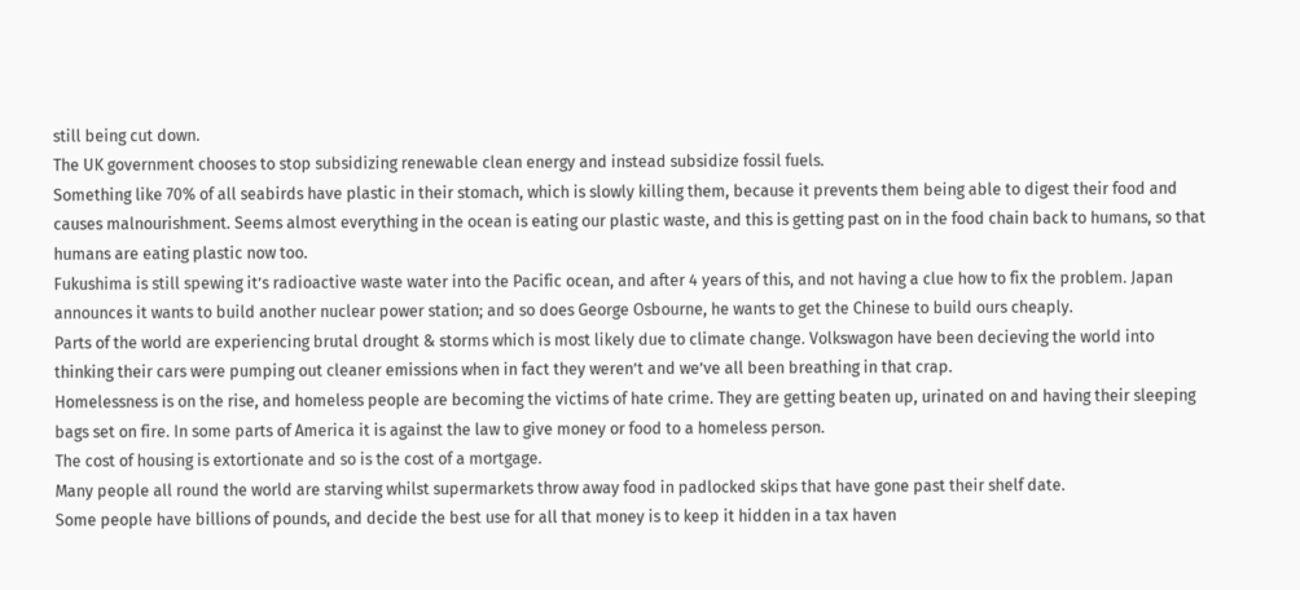still being cut down.
The UK government chooses to stop subsidizing renewable clean energy and instead subsidize fossil fuels.
Something like 70% of all seabirds have plastic in their stomach, which is slowly killing them, because it prevents them being able to digest their food and causes malnourishment. Seems almost everything in the ocean is eating our plastic waste, and this is getting past on in the food chain back to humans, so that humans are eating plastic now too.
Fukushima is still spewing it’s radioactive waste water into the Pacific ocean, and after 4 years of this, and not having a clue how to fix the problem. Japan announces it wants to build another nuclear power station; and so does George Osbourne, he wants to get the Chinese to build ours cheaply.
Parts of the world are experiencing brutal drought & storms which is most likely due to climate change. Volkswagon have been decieving the world into thinking their cars were pumping out cleaner emissions when in fact they weren’t and we’ve all been breathing in that crap.
Homelessness is on the rise, and homeless people are becoming the victims of hate crime. They are getting beaten up, urinated on and having their sleeping bags set on fire. In some parts of America it is against the law to give money or food to a homeless person.
The cost of housing is extortionate and so is the cost of a mortgage.
Many people all round the world are starving whilst supermarkets throw away food in padlocked skips that have gone past their shelf date.
Some people have billions of pounds, and decide the best use for all that money is to keep it hidden in a tax haven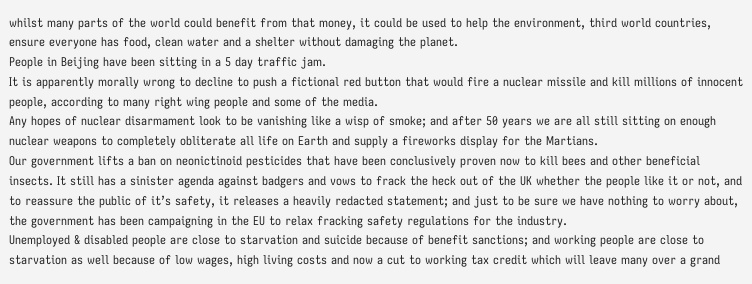whilst many parts of the world could benefit from that money, it could be used to help the environment, third world countries, ensure everyone has food, clean water and a shelter without damaging the planet.
People in Beijing have been sitting in a 5 day traffic jam.
It is apparently morally wrong to decline to push a fictional red button that would fire a nuclear missile and kill millions of innocent people, according to many right wing people and some of the media.
Any hopes of nuclear disarmament look to be vanishing like a wisp of smoke; and after 50 years we are all still sitting on enough nuclear weapons to completely obliterate all life on Earth and supply a fireworks display for the Martians.
Our government lifts a ban on neonictinoid pesticides that have been conclusively proven now to kill bees and other beneficial insects. It still has a sinister agenda against badgers and vows to frack the heck out of the UK whether the people like it or not, and to reassure the public of it’s safety, it releases a heavily redacted statement; and just to be sure we have nothing to worry about, the government has been campaigning in the EU to relax fracking safety regulations for the industry.
Unemployed & disabled people are close to starvation and suicide because of benefit sanctions; and working people are close to starvation as well because of low wages, high living costs and now a cut to working tax credit which will leave many over a grand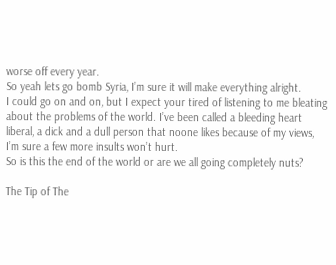worse off every year.
So yeah lets go bomb Syria, I’m sure it will make everything alright.
I could go on and on, but I expect your tired of listening to me bleating about the problems of the world. I’ve been called a bleeding heart liberal, a dick and a dull person that noone likes because of my views, I’m sure a few more insults won’t hurt.
So is this the end of the world or are we all going completely nuts?

The Tip of The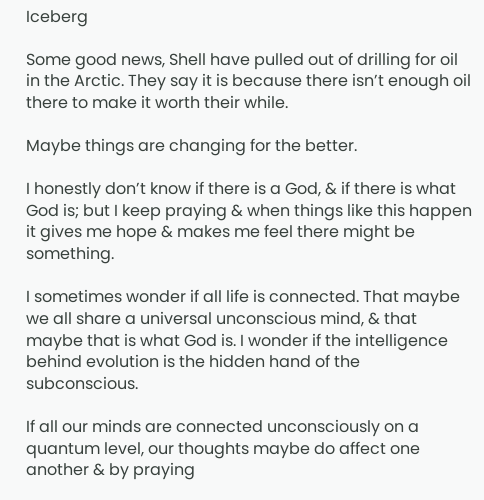Iceberg

Some good news, Shell have pulled out of drilling for oil in the Arctic. They say it is because there isn’t enough oil there to make it worth their while.

Maybe things are changing for the better.

I honestly don’t know if there is a God, & if there is what God is; but I keep praying & when things like this happen it gives me hope & makes me feel there might be something.

I sometimes wonder if all life is connected. That maybe we all share a universal unconscious mind, & that maybe that is what God is. I wonder if the intelligence behind evolution is the hidden hand of the subconscious.

If all our minds are connected unconsciously on a quantum level, our thoughts maybe do affect one another & by praying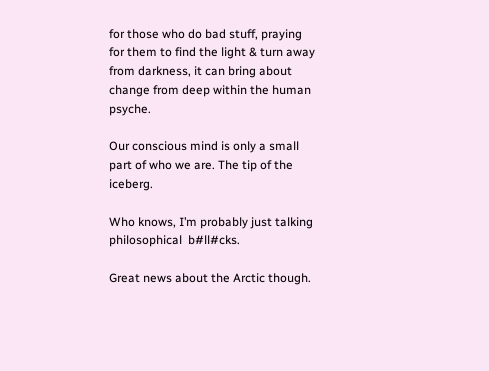for those who do bad stuff, praying for them to find the light & turn away from darkness, it can bring about change from deep within the human psyche.

Our conscious mind is only a small part of who we are. The tip of the iceberg.

Who knows, I’m probably just talking philosophical  b#ll#cks.

Great news about the Arctic though.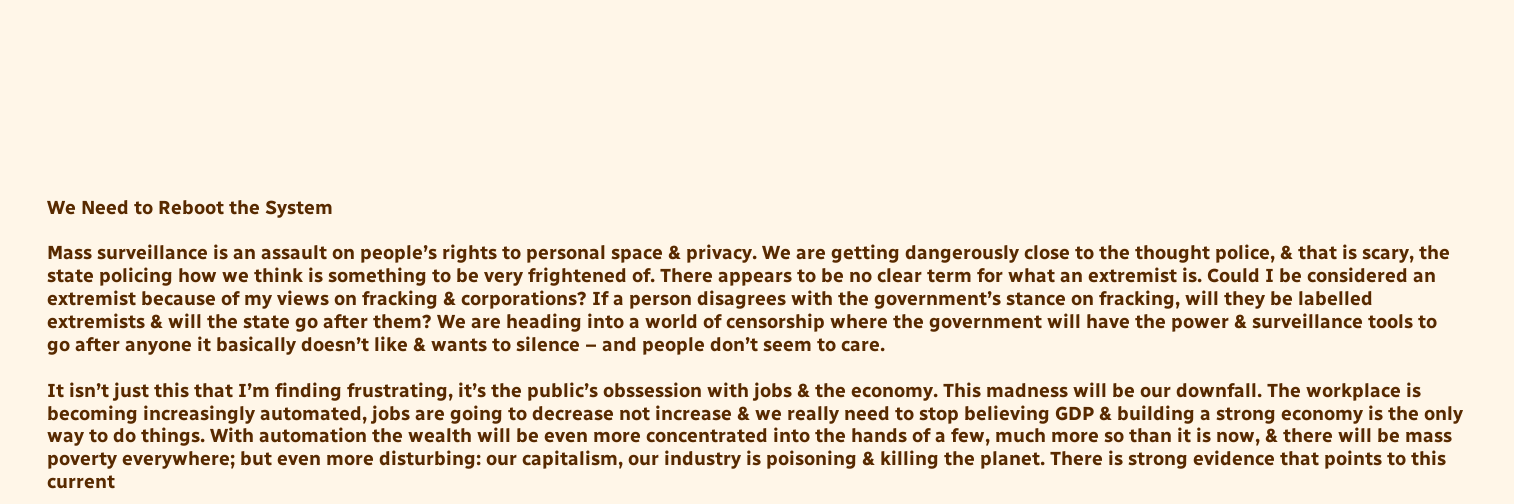We Need to Reboot the System

Mass surveillance is an assault on people’s rights to personal space & privacy. We are getting dangerously close to the thought police, & that is scary, the state policing how we think is something to be very frightened of. There appears to be no clear term for what an extremist is. Could I be considered an extremist because of my views on fracking & corporations? If a person disagrees with the government’s stance on fracking, will they be labelled extremists & will the state go after them? We are heading into a world of censorship where the government will have the power & surveillance tools to go after anyone it basically doesn’t like & wants to silence – and people don’t seem to care.

It isn’t just this that I’m finding frustrating, it’s the public’s obssession with jobs & the economy. This madness will be our downfall. The workplace is becoming increasingly automated, jobs are going to decrease not increase & we really need to stop believing GDP & building a strong economy is the only way to do things. With automation the wealth will be even more concentrated into the hands of a few, much more so than it is now, & there will be mass poverty everywhere; but even more disturbing: our capitalism, our industry is poisoning & killing the planet. There is strong evidence that points to this current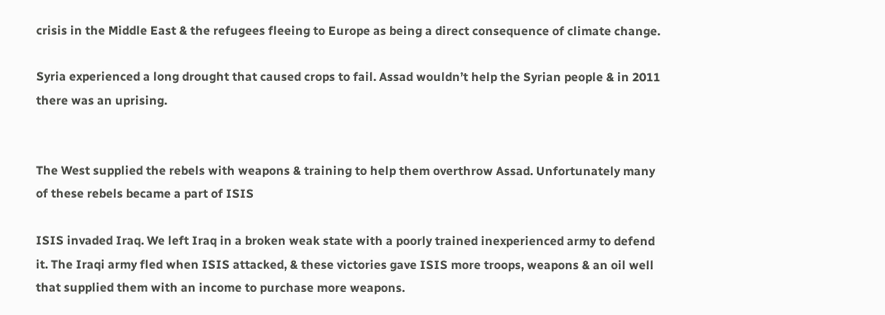crisis in the Middle East & the refugees fleeing to Europe as being a direct consequence of climate change.

Syria experienced a long drought that caused crops to fail. Assad wouldn’t help the Syrian people & in 2011 there was an uprising.


The West supplied the rebels with weapons & training to help them overthrow Assad. Unfortunately many of these rebels became a part of ISIS

ISIS invaded Iraq. We left Iraq in a broken weak state with a poorly trained inexperienced army to defend it. The Iraqi army fled when ISIS attacked, & these victories gave ISIS more troops, weapons & an oil well that supplied them with an income to purchase more weapons.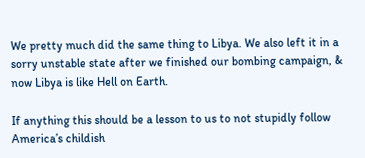We pretty much did the same thing to Libya. We also left it in a sorry unstable state after we finished our bombing campaign, & now Libya is like Hell on Earth.

If anything this should be a lesson to us to not stupidly follow America’s childish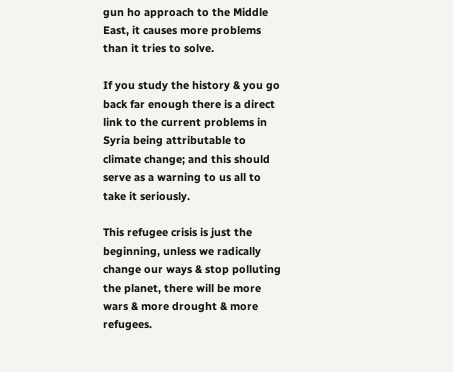gun ho approach to the Middle East, it causes more problems than it tries to solve.

If you study the history & you go back far enough there is a direct link to the current problems in Syria being attributable to climate change; and this should serve as a warning to us all to take it seriously.

This refugee crisis is just the beginning, unless we radically change our ways & stop polluting the planet, there will be more wars & more drought & more refugees.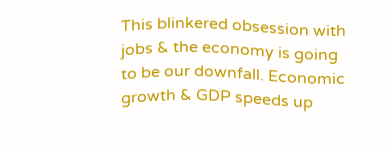This blinkered obsession with jobs & the economy is going to be our downfall. Economic growth & GDP speeds up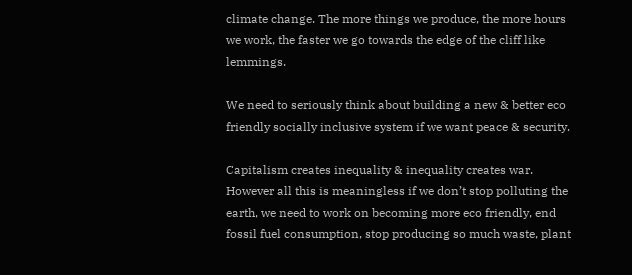climate change. The more things we produce, the more hours we work, the faster we go towards the edge of the cliff like lemmings.

We need to seriously think about building a new & better eco friendly socially inclusive system if we want peace & security.

Capitalism creates inequality & inequality creates war. However all this is meaningless if we don’t stop polluting the earth, we need to work on becoming more eco friendly, end fossil fuel consumption, stop producing so much waste, plant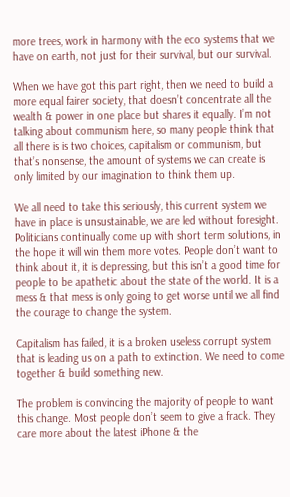more trees, work in harmony with the eco systems that we have on earth, not just for their survival, but our survival.

When we have got this part right, then we need to build a more equal fairer society, that doesn’t concentrate all the wealth & power in one place but shares it equally. I’m not talking about communism here, so many people think that all there is is two choices, capitalism or communism, but that’s nonsense, the amount of systems we can create is only limited by our imagination to think them up.

We all need to take this seriously, this current system we have in place is unsustainable, we are led without foresight. Politicians continually come up with short term solutions, in the hope it will win them more votes. People don’t want to think about it, it is depressing, but this isn’t a good time for people to be apathetic about the state of the world. It is a mess & that mess is only going to get worse until we all find the courage to change the system.

Capitalism has failed, it is a broken useless corrupt system that is leading us on a path to extinction. We need to come together & build something new.

The problem is convincing the majority of people to want this change. Most people don’t seem to give a frack. They care more about the latest iPhone & the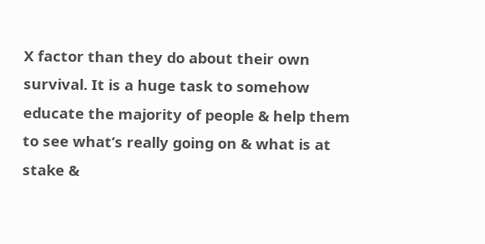X factor than they do about their own survival. It is a huge task to somehow educate the majority of people & help them to see what’s really going on & what is at stake &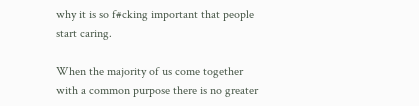why it is so f#cking important that people start caring.

When the majority of us come together with a common purpose there is no greater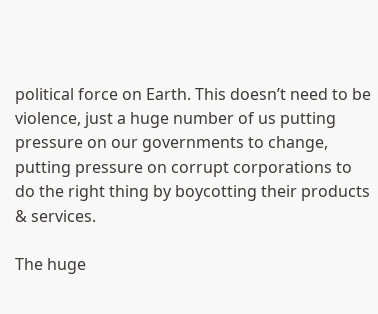political force on Earth. This doesn’t need to be violence, just a huge number of us putting pressure on our governments to change, putting pressure on corrupt corporations to do the right thing by boycotting their products & services.

The huge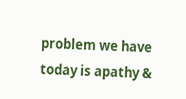problem we have today is apathy &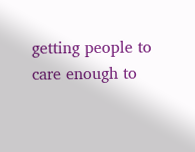getting people to care enough to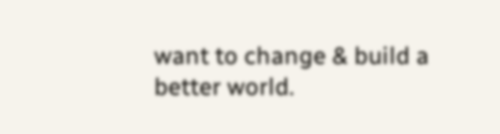want to change & build a better world.